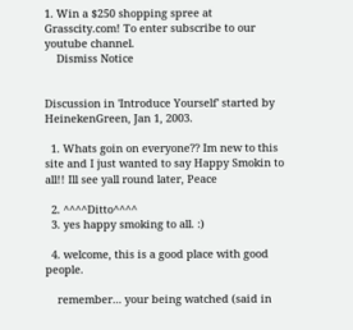1. Win a $250 shopping spree at Grasscity.com! To enter subscribe to our youtube channel.
    Dismiss Notice


Discussion in 'Introduce Yourself' started by HeinekenGreen, Jan 1, 2003.

  1. Whats goin on everyone?? Im new to this site and I just wanted to say Happy Smokin to all!! Ill see yall round later, Peace

  2. ^^^^Ditto^^^^
  3. yes happy smoking to all. :)

  4. welcome, this is a good place with good people.

    remember... your being watched (said in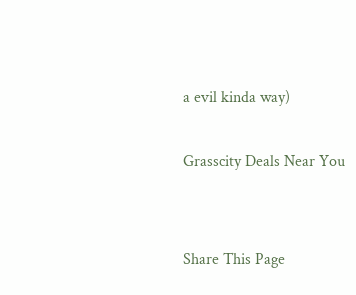a evil kinda way)

Grasscity Deals Near You


Share This Page